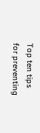Top ten tips for preventing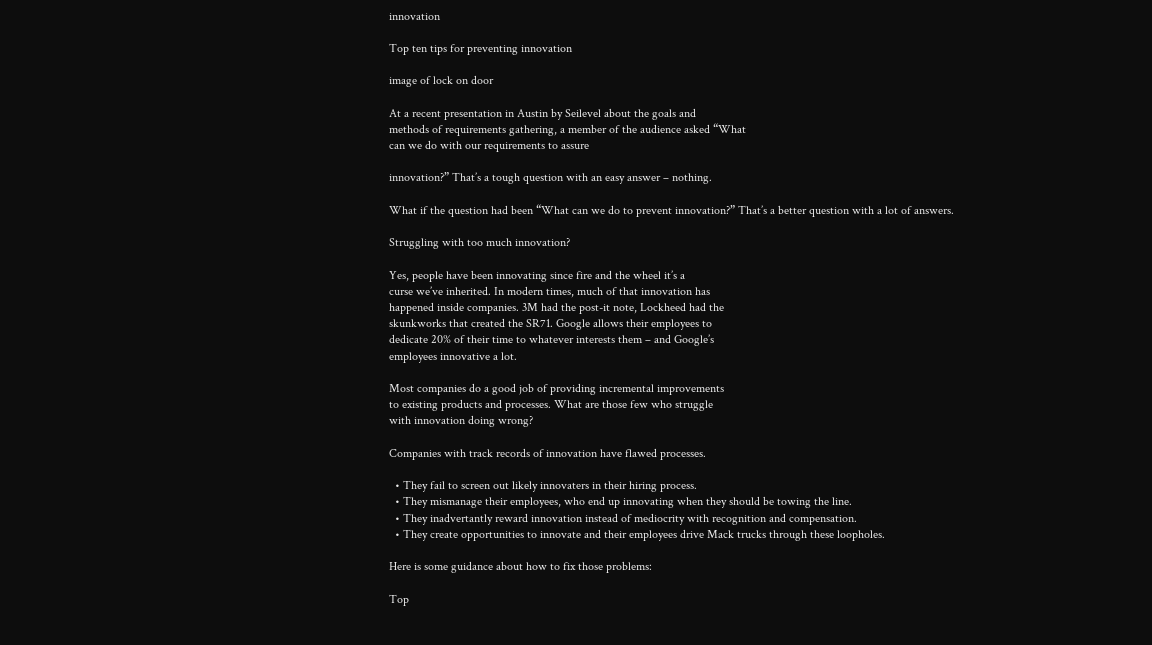innovation

Top ten tips for preventing innovation

image of lock on door

At a recent presentation in Austin by Seilevel about the goals and
methods of requirements gathering, a member of the audience asked “What
can we do with our requirements to assure

innovation?” That’s a tough question with an easy answer – nothing.

What if the question had been “What can we do to prevent innovation?” That’s a better question with a lot of answers.

Struggling with too much innovation?

Yes, people have been innovating since fire and the wheel it’s a
curse we’ve inherited. In modern times, much of that innovation has
happened inside companies. 3M had the post-it note, Lockheed had the
skunkworks that created the SR71. Google allows their employees to
dedicate 20% of their time to whatever interests them – and Google’s
employees innovative a lot.

Most companies do a good job of providing incremental improvements
to existing products and processes. What are those few who struggle
with innovation doing wrong?

Companies with track records of innovation have flawed processes.

  • They fail to screen out likely innovaters in their hiring process.
  • They mismanage their employees, who end up innovating when they should be towing the line.
  • They inadvertantly reward innovation instead of mediocrity with recognition and compensation.
  • They create opportunities to innovate and their employees drive Mack trucks through these loopholes.

Here is some guidance about how to fix those problems:

Top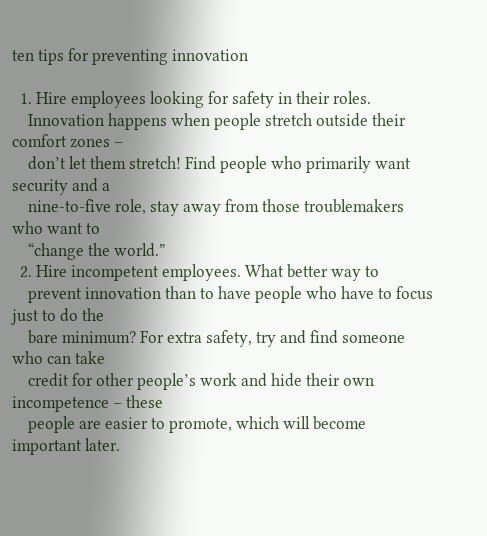ten tips for preventing innovation

  1. Hire employees looking for safety in their roles.
    Innovation happens when people stretch outside their comfort zones –
    don’t let them stretch! Find people who primarily want security and a
    nine-to-five role, stay away from those troublemakers who want to
    “change the world.”
  2. Hire incompetent employees. What better way to
    prevent innovation than to have people who have to focus just to do the
    bare minimum? For extra safety, try and find someone who can take
    credit for other people’s work and hide their own incompetence – these
    people are easier to promote, which will become important later.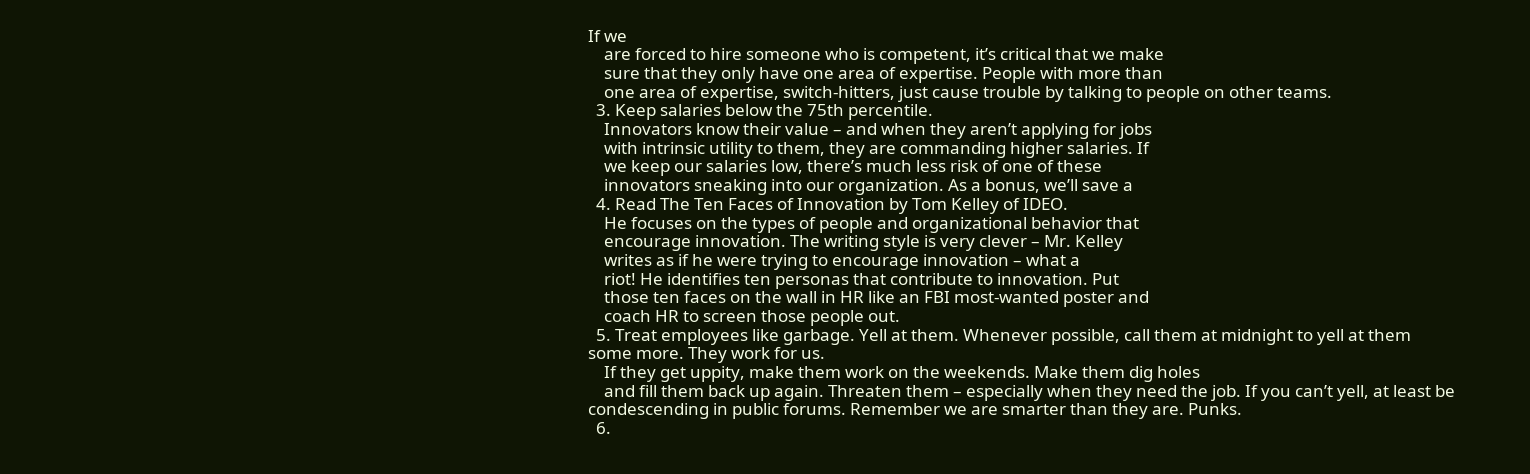If we
    are forced to hire someone who is competent, it’s critical that we make
    sure that they only have one area of expertise. People with more than
    one area of expertise, switch-hitters, just cause trouble by talking to people on other teams.
  3. Keep salaries below the 75th percentile.
    Innovators know their value – and when they aren’t applying for jobs
    with intrinsic utility to them, they are commanding higher salaries. If
    we keep our salaries low, there’s much less risk of one of these
    innovators sneaking into our organization. As a bonus, we’ll save a
  4. Read The Ten Faces of Innovation by Tom Kelley of IDEO.
    He focuses on the types of people and organizational behavior that
    encourage innovation. The writing style is very clever – Mr. Kelley
    writes as if he were trying to encourage innovation – what a
    riot! He identifies ten personas that contribute to innovation. Put
    those ten faces on the wall in HR like an FBI most-wanted poster and
    coach HR to screen those people out.
  5. Treat employees like garbage. Yell at them. Whenever possible, call them at midnight to yell at them some more. They work for us.
    If they get uppity, make them work on the weekends. Make them dig holes
    and fill them back up again. Threaten them – especially when they need the job. If you can’t yell, at least be condescending in public forums. Remember we are smarter than they are. Punks.
  6.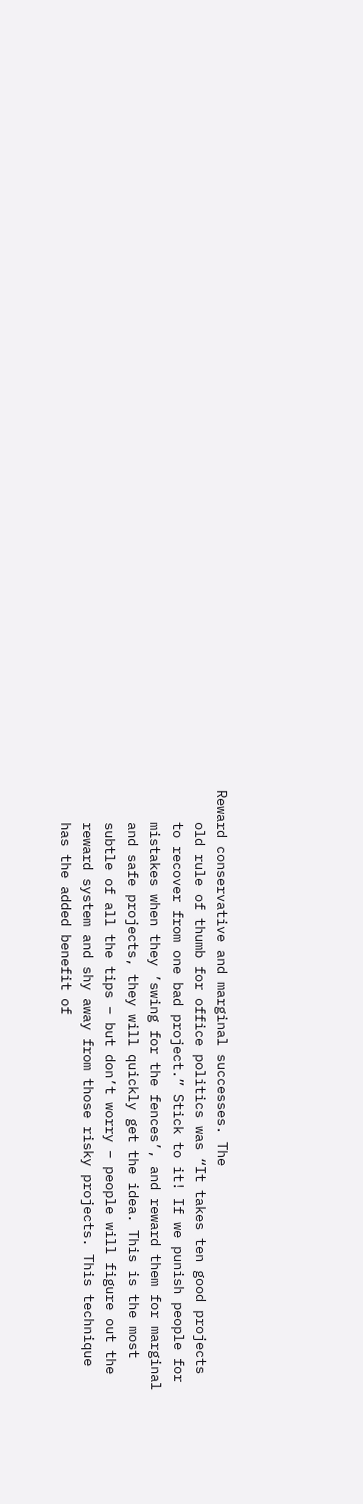Reward conservative and marginal successes. The
    old rule of thumb for office politics was “It takes ten good projects
    to recover from one bad project.” Stick to it! If we punish people for
    mistakes when they ’swing for the fences’, and reward them for marginal
    and safe projects, they will quickly get the idea. This is the most
    subtle of all the tips – but don’t worry – people will figure out the
    reward system and shy away from those risky projects. This technique
    has the added benefit of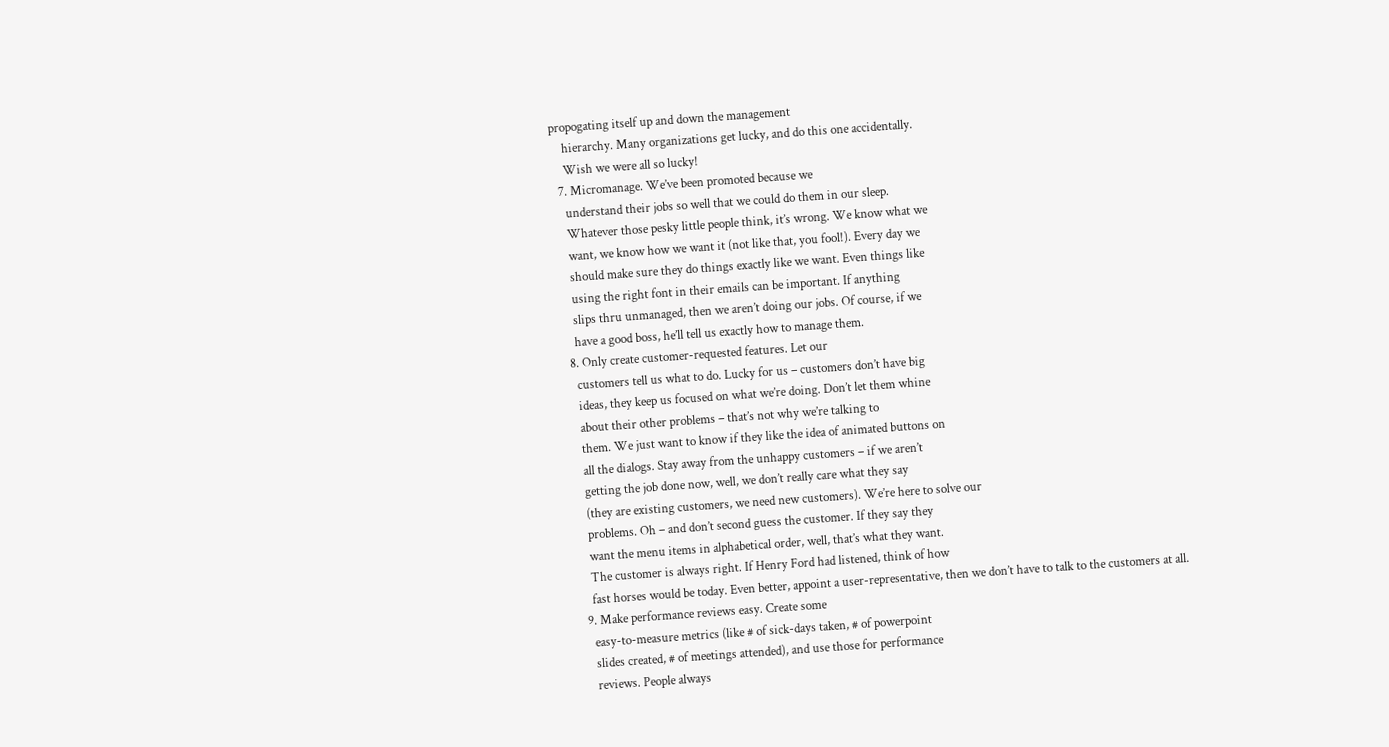propogating itself up and down the management
    hierarchy. Many organizations get lucky, and do this one accidentally.
    Wish we were all so lucky!
  7. Micromanage. We’ve been promoted because we
    understand their jobs so well that we could do them in our sleep.
    Whatever those pesky little people think, it’s wrong. We know what we
    want, we know how we want it (not like that, you fool!). Every day we
    should make sure they do things exactly like we want. Even things like
    using the right font in their emails can be important. If anything
    slips thru unmanaged, then we aren’t doing our jobs. Of course, if we
    have a good boss, he’ll tell us exactly how to manage them.
  8. Only create customer-requested features. Let our
    customers tell us what to do. Lucky for us – customers don’t have big
    ideas, they keep us focused on what we’re doing. Don’t let them whine
    about their other problems – that’s not why we’re talking to
    them. We just want to know if they like the idea of animated buttons on
    all the dialogs. Stay away from the unhappy customers – if we aren’t
    getting the job done now, well, we don’t really care what they say
    (they are existing customers, we need new customers). We’re here to solve our
    problems. Oh – and don’t second guess the customer. If they say they
    want the menu items in alphabetical order, well, that’s what they want.
    The customer is always right. If Henry Ford had listened, think of how
    fast horses would be today. Even better, appoint a user-representative, then we don’t have to talk to the customers at all.
  9. Make performance reviews easy. Create some
    easy-to-measure metrics (like # of sick-days taken, # of powerpoint
    slides created, # of meetings attended), and use those for performance
    reviews. People always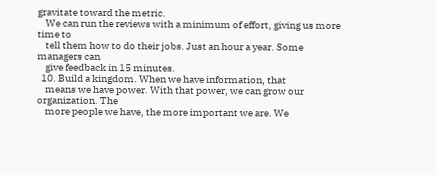gravitate toward the metric.
    We can run the reviews with a minimum of effort, giving us more time to
    tell them how to do their jobs. Just an hour a year. Some managers can
    give feedback in 15 minutes.
  10. Build a kingdom. When we have information, that
    means we have power. With that power, we can grow our organization. The
    more people we have, the more important we are. We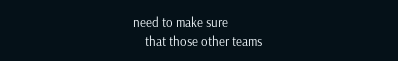need to make sure
    that those other teams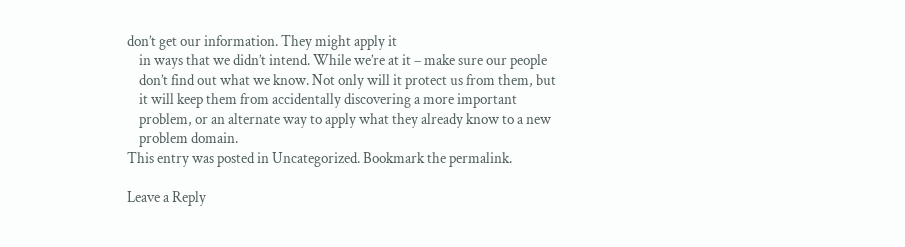don’t get our information. They might apply it
    in ways that we didn’t intend. While we’re at it – make sure our people
    don’t find out what we know. Not only will it protect us from them, but
    it will keep them from accidentally discovering a more important
    problem, or an alternate way to apply what they already know to a new
    problem domain.
This entry was posted in Uncategorized. Bookmark the permalink.

Leave a Reply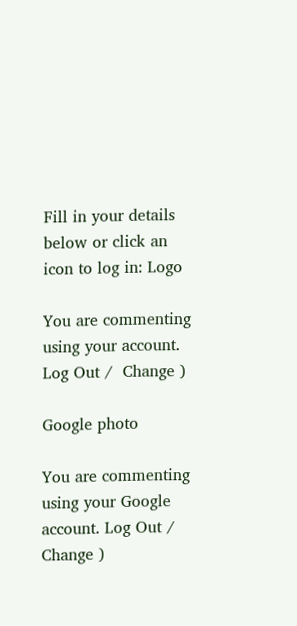Fill in your details below or click an icon to log in: Logo

You are commenting using your account. Log Out /  Change )

Google photo

You are commenting using your Google account. Log Out /  Change )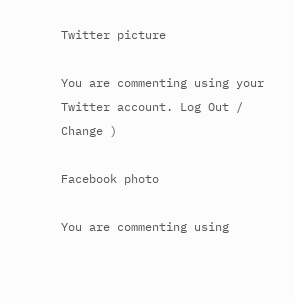Twitter picture

You are commenting using your Twitter account. Log Out /  Change )

Facebook photo

You are commenting using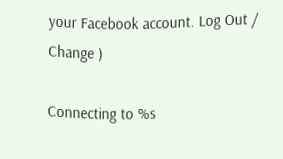your Facebook account. Log Out /  Change )

Connecting to %s